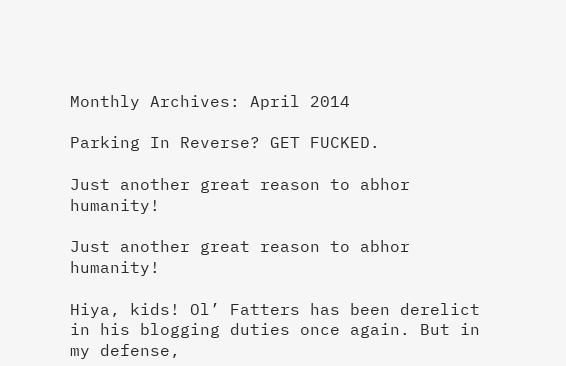Monthly Archives: April 2014

Parking In Reverse? GET FUCKED.

Just another great reason to abhor humanity!

Just another great reason to abhor humanity!

Hiya, kids! Ol’ Fatters has been derelict in his blogging duties once again. But in my defense,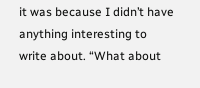it was because I didn’t have anything interesting to write about. “What about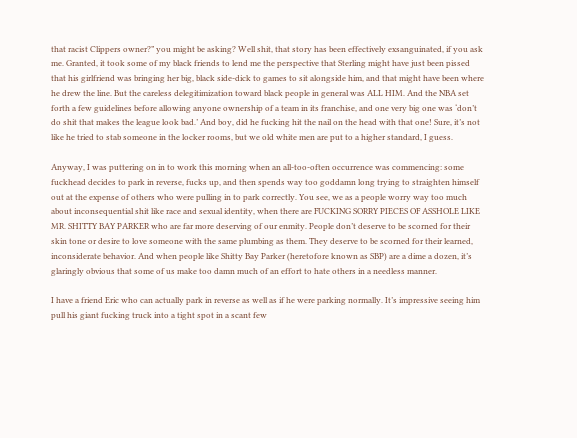that racist Clippers owner?” you might be asking? Well shit, that story has been effectively exsanguinated, if you ask me. Granted, it took some of my black friends to lend me the perspective that Sterling might have just been pissed that his girlfriend was bringing her big, black side-dick to games to sit alongside him, and that might have been where he drew the line. But the careless delegitimization toward black people in general was ALL HIM. And the NBA set forth a few guidelines before allowing anyone ownership of a team in its franchise, and one very big one was ‘don’t do shit that makes the league look bad.’ And boy, did he fucking hit the nail on the head with that one! Sure, it’s not like he tried to stab someone in the locker rooms, but we old white men are put to a higher standard, I guess.

Anyway, I was puttering on in to work this morning when an all-too-often occurrence was commencing: some fuckhead decides to park in reverse, fucks up, and then spends way too goddamn long trying to straighten himself out at the expense of others who were pulling in to park correctly. You see, we as a people worry way too much about inconsequential shit like race and sexual identity, when there are FUCKING SORRY PIECES OF ASSHOLE LIKE MR. SHITTY BAY PARKER who are far more deserving of our enmity. People don’t deserve to be scorned for their skin tone or desire to love someone with the same plumbing as them. They deserve to be scorned for their learned, inconsiderate behavior. And when people like Shitty Bay Parker (heretofore known as SBP) are a dime a dozen, it’s glaringly obvious that some of us make too damn much of an effort to hate others in a needless manner.

I have a friend Eric who can actually park in reverse as well as if he were parking normally. It’s impressive seeing him pull his giant fucking truck into a tight spot in a scant few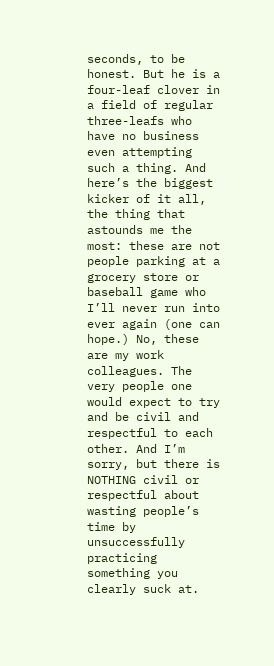seconds, to be honest. But he is a four-leaf clover in a field of regular three-leafs who have no business even attempting such a thing. And here’s the biggest kicker of it all, the thing that astounds me the most: these are not people parking at a grocery store or baseball game who I’ll never run into ever again (one can hope.) No, these are my work colleagues. The very people one would expect to try and be civil and respectful to each other. And I’m sorry, but there is NOTHING civil or respectful about wasting people’s time by unsuccessfully practicing something you clearly suck at.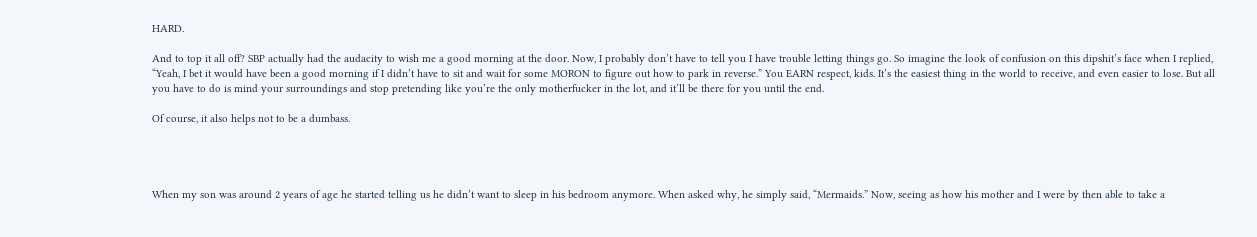HARD.

And to top it all off? SBP actually had the audacity to wish me a good morning at the door. Now, I probably don’t have to tell you I have trouble letting things go. So imagine the look of confusion on this dipshit’s face when I replied, “Yeah, I bet it would have been a good morning if I didn’t have to sit and wait for some MORON to figure out how to park in reverse.” You EARN respect, kids. It’s the easiest thing in the world to receive, and even easier to lose. But all you have to do is mind your surroundings and stop pretending like you’re the only motherfucker in the lot, and it’ll be there for you until the end.

Of course, it also helps not to be a dumbass.




When my son was around 2 years of age he started telling us he didn’t want to sleep in his bedroom anymore. When asked why, he simply said, “Mermaids.” Now, seeing as how his mother and I were by then able to take a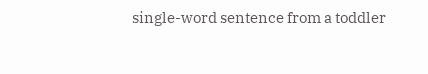single-word sentence from a toddler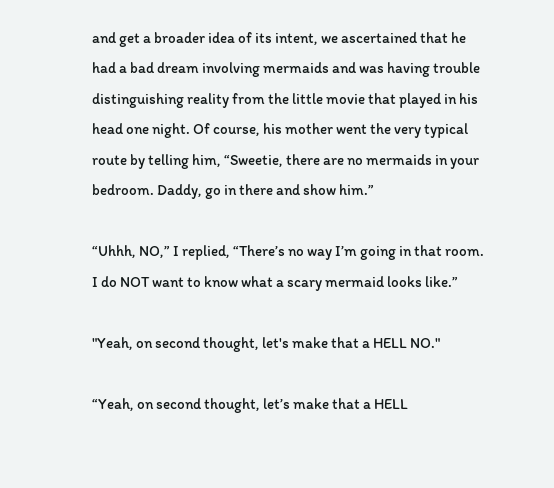and get a broader idea of its intent, we ascertained that he had a bad dream involving mermaids and was having trouble distinguishing reality from the little movie that played in his head one night. Of course, his mother went the very typical route by telling him, “Sweetie, there are no mermaids in your bedroom. Daddy, go in there and show him.”

“Uhhh, NO,” I replied, “There’s no way I’m going in that room. I do NOT want to know what a scary mermaid looks like.”

"Yeah, on second thought, let's make that a HELL NO."

“Yeah, on second thought, let’s make that a HELL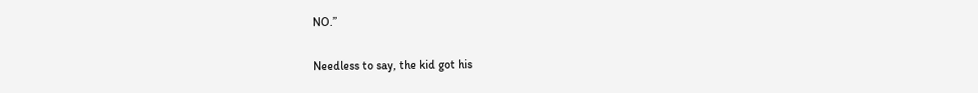NO.”

Needless to say, the kid got his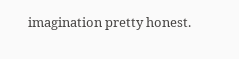imagination pretty honest.